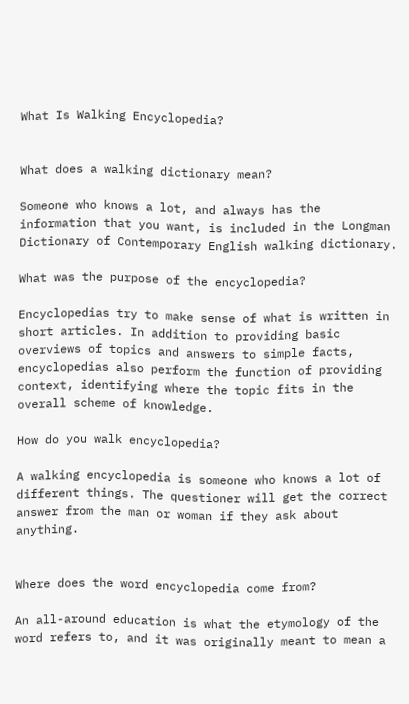What Is Walking Encyclopedia?


What does a walking dictionary mean?

Someone who knows a lot, and always has the information that you want, is included in the Longman Dictionary of Contemporary English walking dictionary.

What was the purpose of the encyclopedia?

Encyclopedias try to make sense of what is written in short articles. In addition to providing basic overviews of topics and answers to simple facts, encyclopedias also perform the function of providing context, identifying where the topic fits in the overall scheme of knowledge.

How do you walk encyclopedia?

A walking encyclopedia is someone who knows a lot of different things. The questioner will get the correct answer from the man or woman if they ask about anything.


Where does the word encyclopedia come from?

An all-around education is what the etymology of the word refers to, and it was originally meant to mean a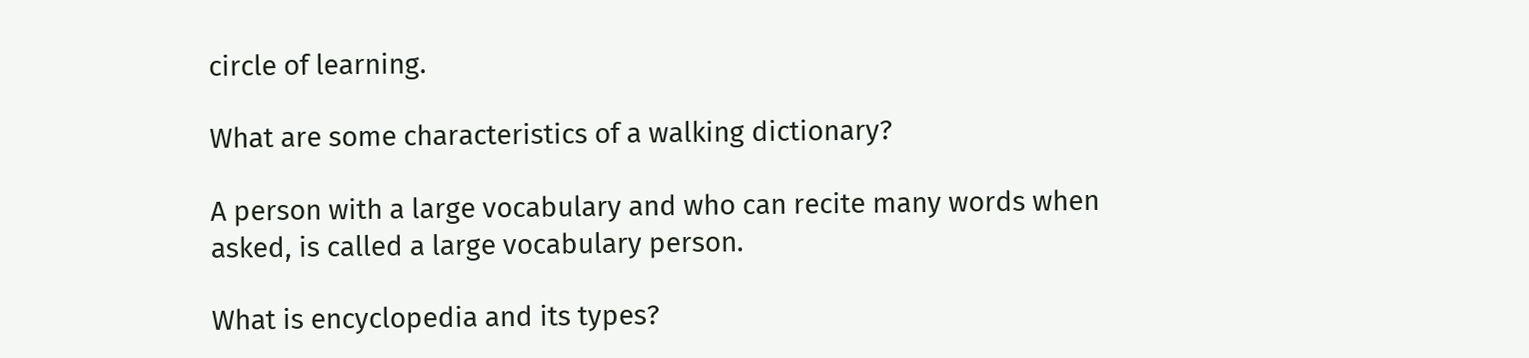circle of learning.

What are some characteristics of a walking dictionary?

A person with a large vocabulary and who can recite many words when asked, is called a large vocabulary person.

What is encyclopedia and its types?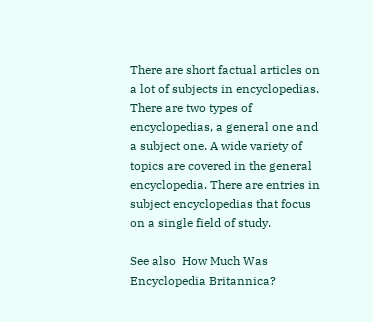There are short factual articles on a lot of subjects in encyclopedias. There are two types of encyclopedias, a general one and a subject one. A wide variety of topics are covered in the general encyclopedia. There are entries in subject encyclopedias that focus on a single field of study.

See also  How Much Was Encyclopedia Britannica?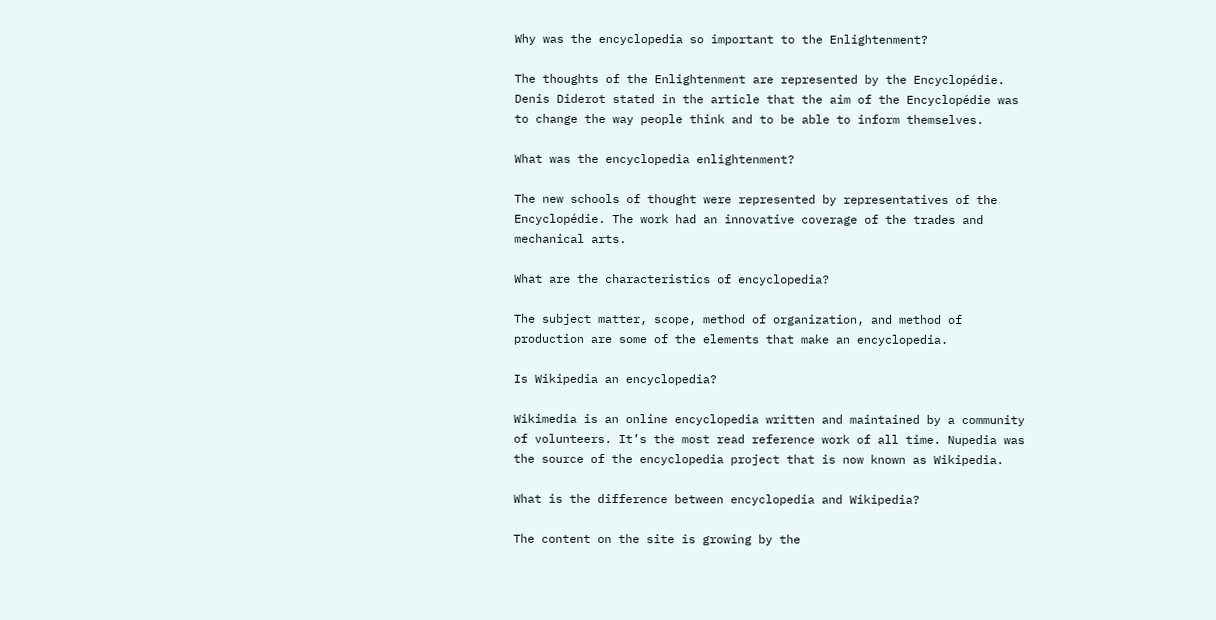Why was the encyclopedia so important to the Enlightenment?

The thoughts of the Enlightenment are represented by the Encyclopédie. Denis Diderot stated in the article that the aim of the Encyclopédie was to change the way people think and to be able to inform themselves.

What was the encyclopedia enlightenment?

The new schools of thought were represented by representatives of the Encyclopédie. The work had an innovative coverage of the trades and mechanical arts.

What are the characteristics of encyclopedia?

The subject matter, scope, method of organization, and method of production are some of the elements that make an encyclopedia.

Is Wikipedia an encyclopedia?

Wikimedia is an online encyclopedia written and maintained by a community of volunteers. It’s the most read reference work of all time. Nupedia was the source of the encyclopedia project that is now known as Wikipedia.

What is the difference between encyclopedia and Wikipedia?

The content on the site is growing by the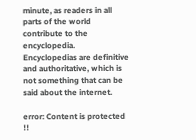minute, as readers in all parts of the world contribute to the encyclopedia. Encyclopedias are definitive and authoritative, which is not something that can be said about the internet.

error: Content is protected !!